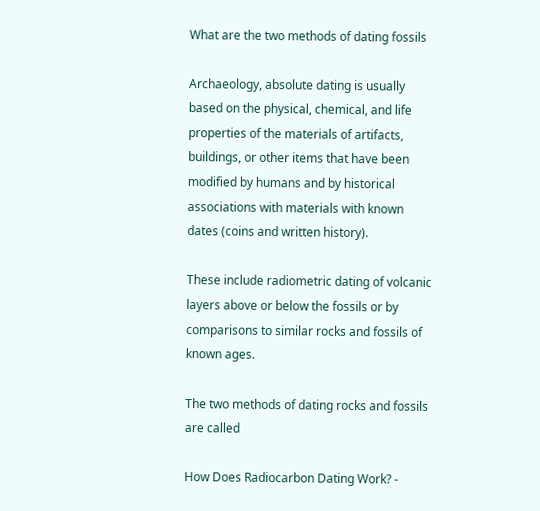What are the two methods of dating fossils

Archaeology, absolute dating is usually based on the physical, chemical, and life properties of the materials of artifacts, buildings, or other items that have been modified by humans and by historical associations with materials with known dates (coins and written history).

These include radiometric dating of volcanic layers above or below the fossils or by comparisons to similar rocks and fossils of known ages.

The two methods of dating rocks and fossils are called

How Does Radiocarbon Dating Work? -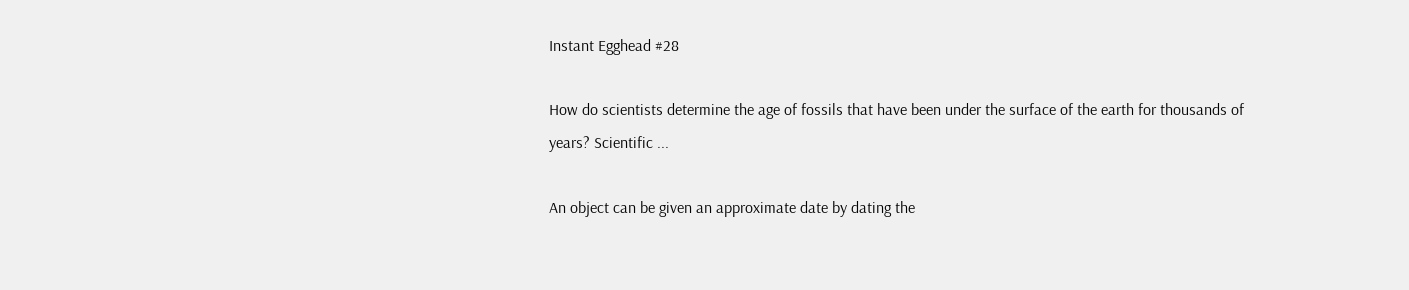Instant Egghead #28

How do scientists determine the age of fossils that have been under the surface of the earth for thousands of years? Scientific ...

An object can be given an approximate date by dating the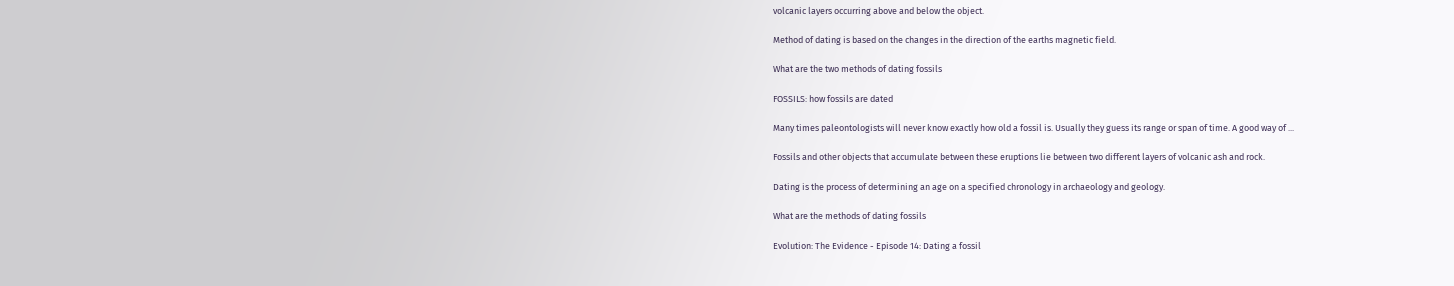volcanic layers occurring above and below the object.

Method of dating is based on the changes in the direction of the earths magnetic field.

What are the two methods of dating fossils

FOSSILS: how fossils are dated

Many times paleontologists will never know exactly how old a fossil is. Usually they guess its range or span of time. A good way of ...

Fossils and other objects that accumulate between these eruptions lie between two different layers of volcanic ash and rock.

Dating is the process of determining an age on a specified chronology in archaeology and geology.

What are the methods of dating fossils

Evolution: The Evidence - Episode 14: Dating a fossil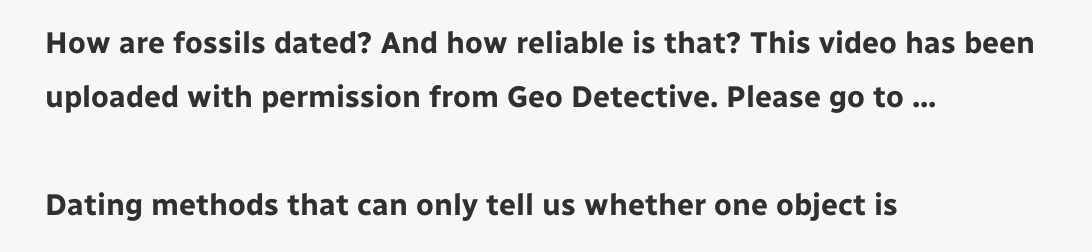How are fossils dated? And how reliable is that? This video has been uploaded with permission from Geo Detective. Please go to ...

Dating methods that can only tell us whether one object is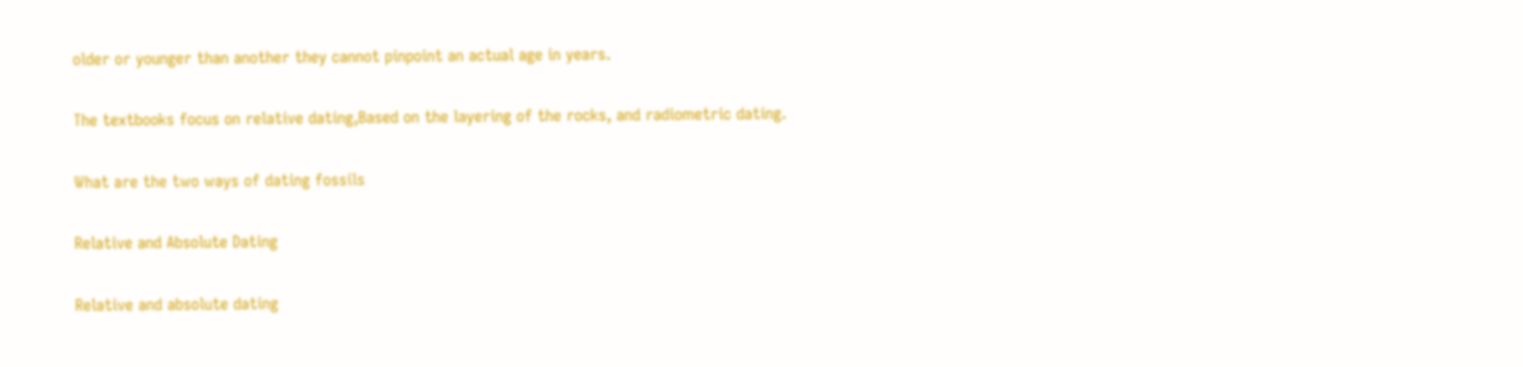older or younger than another they cannot pinpoint an actual age in years.

The textbooks focus on relative dating,Based on the layering of the rocks, and radiometric dating.

What are the two ways of dating fossils

Relative and Absolute Dating

Relative and absolute dating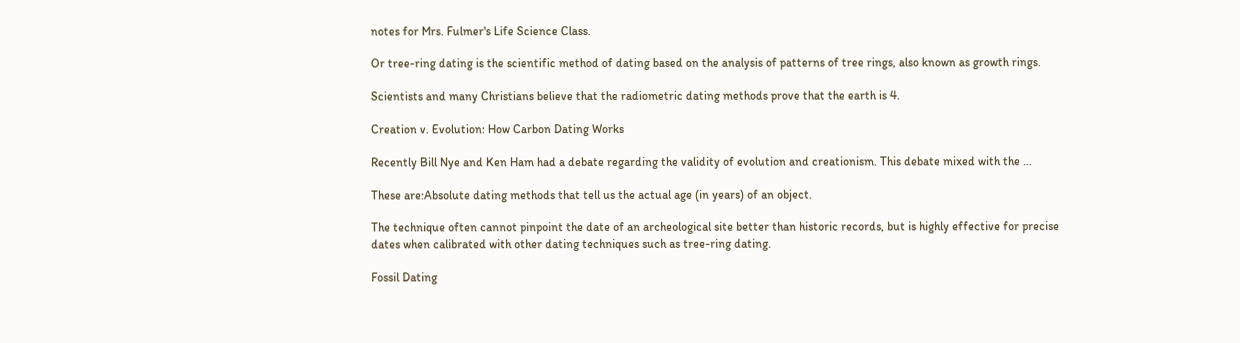notes for Mrs. Fulmer's Life Science Class.

Or tree-ring dating is the scientific method of dating based on the analysis of patterns of tree rings, also known as growth rings.

Scientists and many Christians believe that the radiometric dating methods prove that the earth is 4.

Creation v. Evolution: How Carbon Dating Works

Recently Bill Nye and Ken Ham had a debate regarding the validity of evolution and creationism. This debate mixed with the ...

These are:Absolute dating methods that tell us the actual age (in years) of an object.

The technique often cannot pinpoint the date of an archeological site better than historic records, but is highly effective for precise dates when calibrated with other dating techniques such as tree-ring dating.

Fossil Dating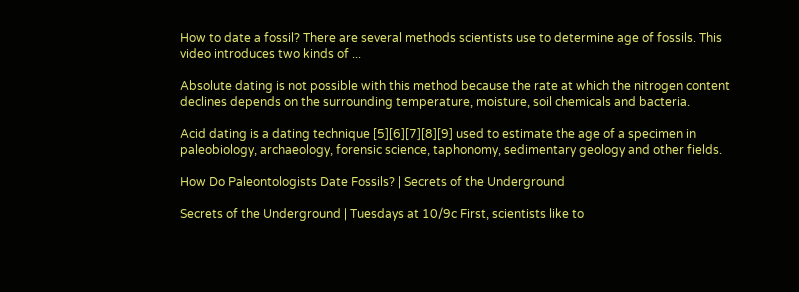How to date a fossil? There are several methods scientists use to determine age of fossils. This video introduces two kinds of ...

Absolute dating is not possible with this method because the rate at which the nitrogen content declines depends on the surrounding temperature, moisture, soil chemicals and bacteria.

Acid dating is a dating technique [5][6][7][8][9] used to estimate the age of a specimen in paleobiology, archaeology, forensic science, taphonomy, sedimentary geology and other fields.

How Do Paleontologists Date Fossils? | Secrets of the Underground

Secrets of the Underground | Tuesdays at 10/9c First, scientists like to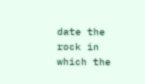date the rock in which the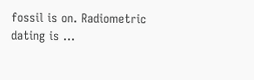fossil is on. Radiometric dating is ...